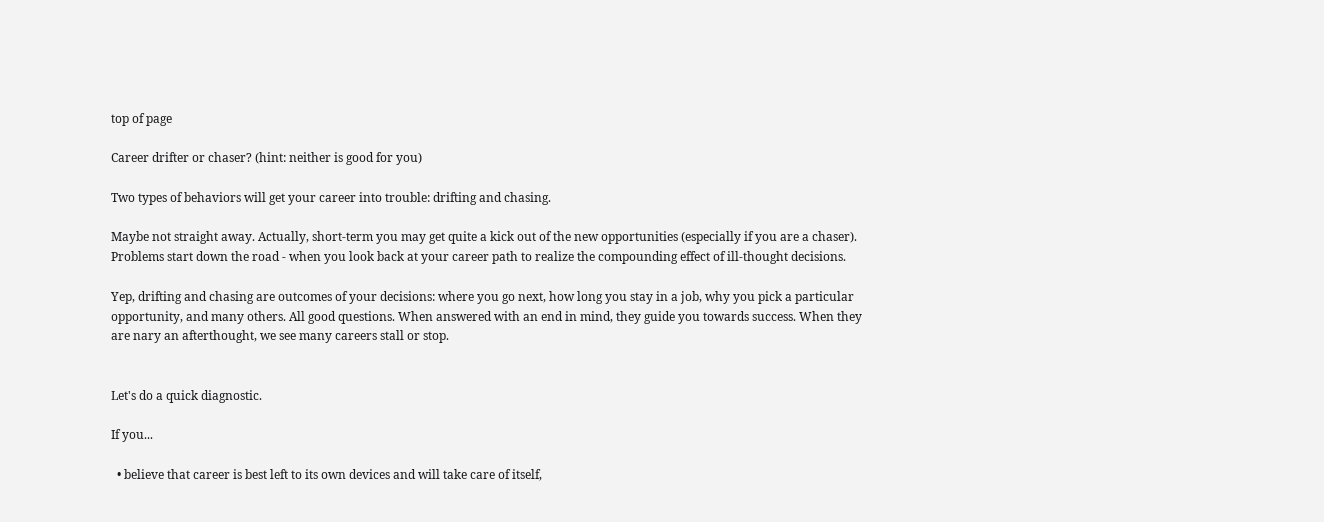top of page

Career drifter or chaser? (hint: neither is good for you)

Two types of behaviors will get your career into trouble: drifting and chasing.

Maybe not straight away. Actually, short-term you may get quite a kick out of the new opportunities (especially if you are a chaser). Problems start down the road - when you look back at your career path to realize the compounding effect of ill-thought decisions.

Yep, drifting and chasing are outcomes of your decisions: where you go next, how long you stay in a job, why you pick a particular opportunity, and many others. All good questions. When answered with an end in mind, they guide you towards success. When they are nary an afterthought, we see many careers stall or stop.


Let's do a quick diagnostic.

If you...

  • believe that career is best left to its own devices and will take care of itself,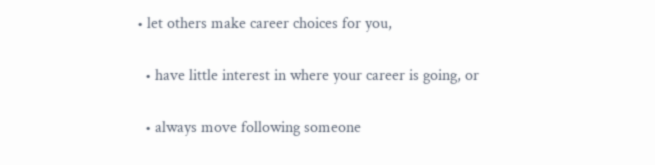• let others make career choices for you,

  • have little interest in where your career is going, or

  • always move following someone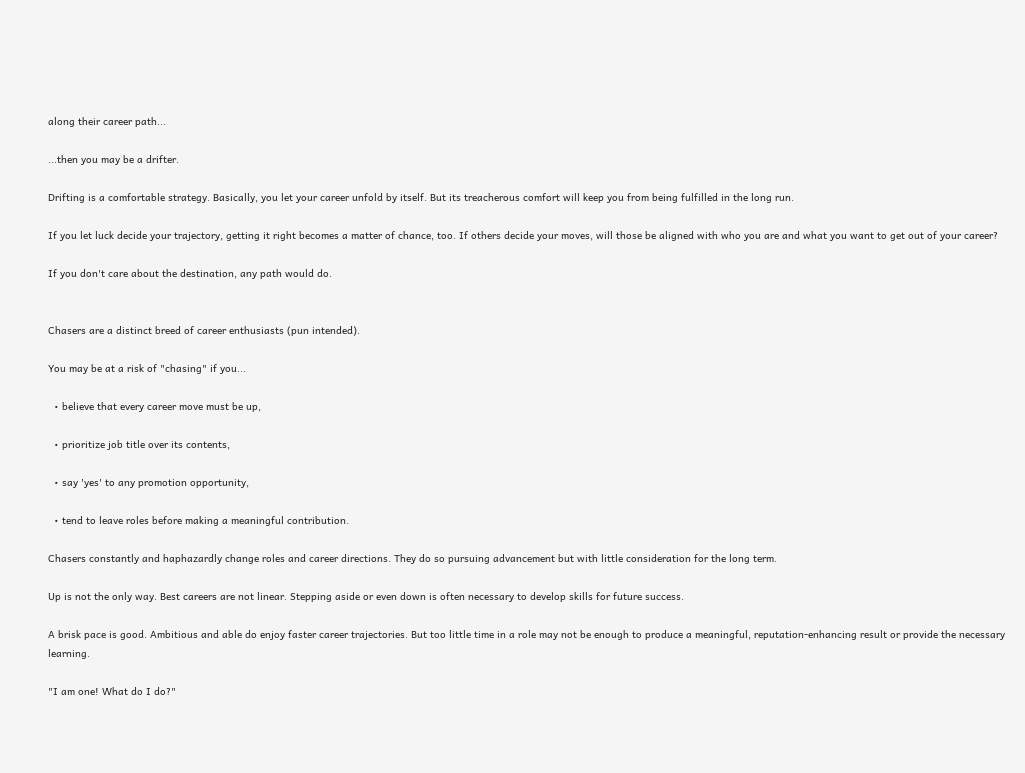along their career path...

...then you may be a drifter.

Drifting is a comfortable strategy. Basically, you let your career unfold by itself. But its treacherous comfort will keep you from being fulfilled in the long run.

If you let luck decide your trajectory, getting it right becomes a matter of chance, too. If others decide your moves, will those be aligned with who you are and what you want to get out of your career?

If you don't care about the destination, any path would do.


Chasers are a distinct breed of career enthusiasts (pun intended).

You may be at a risk of "chasing" if you...

  • believe that every career move must be up,

  • prioritize job title over its contents,

  • say 'yes' to any promotion opportunity,

  • tend to leave roles before making a meaningful contribution.

Chasers constantly and haphazardly change roles and career directions. They do so pursuing advancement but with little consideration for the long term.

Up is not the only way. Best careers are not linear. Stepping aside or even down is often necessary to develop skills for future success.

A brisk pace is good. Ambitious and able do enjoy faster career trajectories. But too little time in a role may not be enough to produce a meaningful, reputation-enhancing result or provide the necessary learning.

"I am one! What do I do?"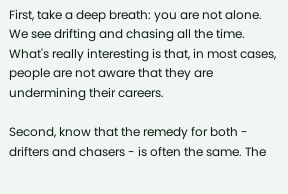First, take a deep breath: you are not alone. We see drifting and chasing all the time. What's really interesting is that, in most cases, people are not aware that they are undermining their careers.

Second, know that the remedy for both - drifters and chasers - is often the same. The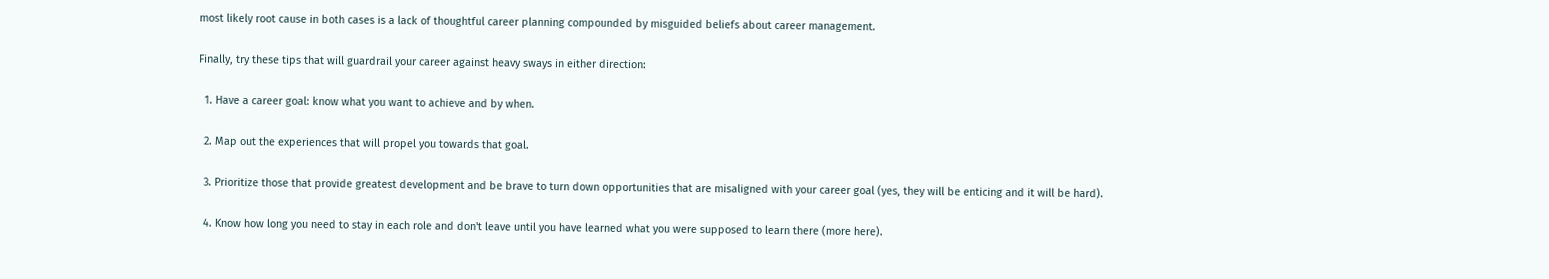most likely root cause in both cases is a lack of thoughtful career planning compounded by misguided beliefs about career management.

Finally, try these tips that will guardrail your career against heavy sways in either direction:

  1. Have a career goal: know what you want to achieve and by when.

  2. Map out the experiences that will propel you towards that goal.

  3. Prioritize those that provide greatest development and be brave to turn down opportunities that are misaligned with your career goal (yes, they will be enticing and it will be hard).

  4. Know how long you need to stay in each role and don't leave until you have learned what you were supposed to learn there (more here).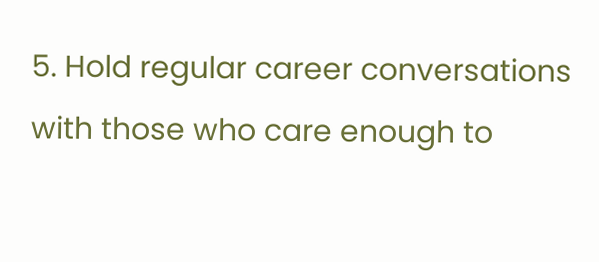5. Hold regular career conversations with those who care enough to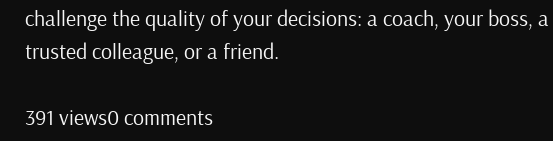challenge the quality of your decisions: a coach, your boss, a trusted colleague, or a friend.

391 views0 comments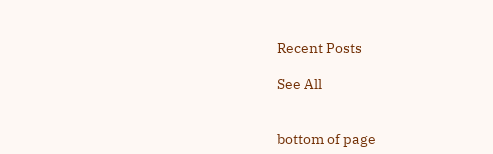Recent Posts

See All


bottom of page